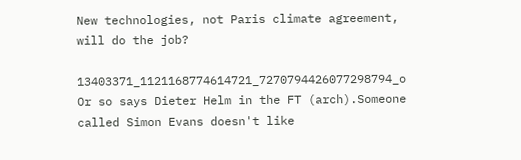New technologies, not Paris climate agreement, will do the job?

13403371_1121168774614721_7270794426077298794_o Or so says Dieter Helm in the FT (arch).Someone called Simon Evans doesn't like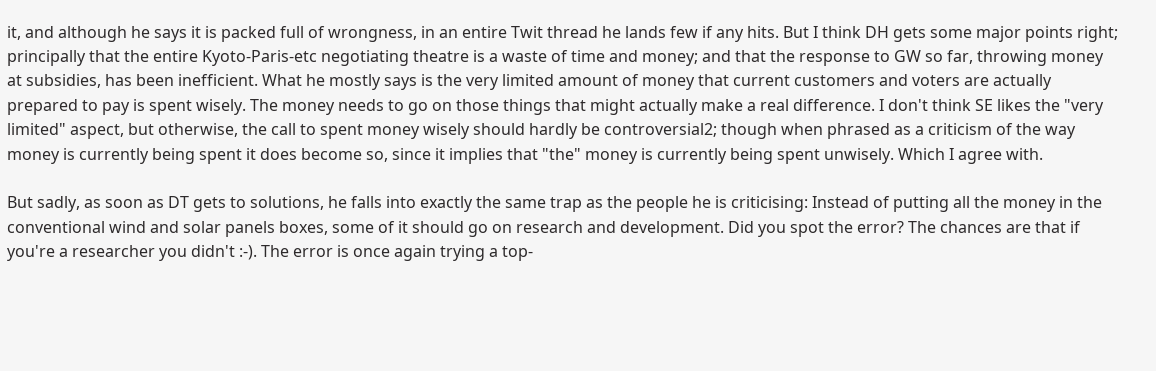it, and although he says it is packed full of wrongness, in an entire Twit thread he lands few if any hits. But I think DH gets some major points right; principally that the entire Kyoto-Paris-etc negotiating theatre is a waste of time and money; and that the response to GW so far, throwing money at subsidies, has been inefficient. What he mostly says is the very limited amount of money that current customers and voters are actually prepared to pay is spent wisely. The money needs to go on those things that might actually make a real difference. I don't think SE likes the "very limited" aspect, but otherwise, the call to spent money wisely should hardly be controversial2; though when phrased as a criticism of the way money is currently being spent it does become so, since it implies that "the" money is currently being spent unwisely. Which I agree with.

But sadly, as soon as DT gets to solutions, he falls into exactly the same trap as the people he is criticising: Instead of putting all the money in the conventional wind and solar panels boxes, some of it should go on research and development. Did you spot the error? The chances are that if you're a researcher you didn't :-). The error is once again trying a top-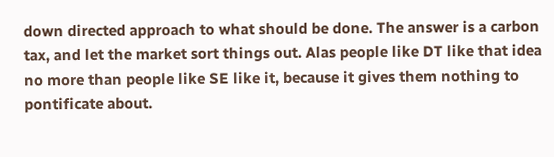down directed approach to what should be done. The answer is a carbon tax, and let the market sort things out. Alas people like DT like that idea no more than people like SE like it, because it gives them nothing to pontificate about.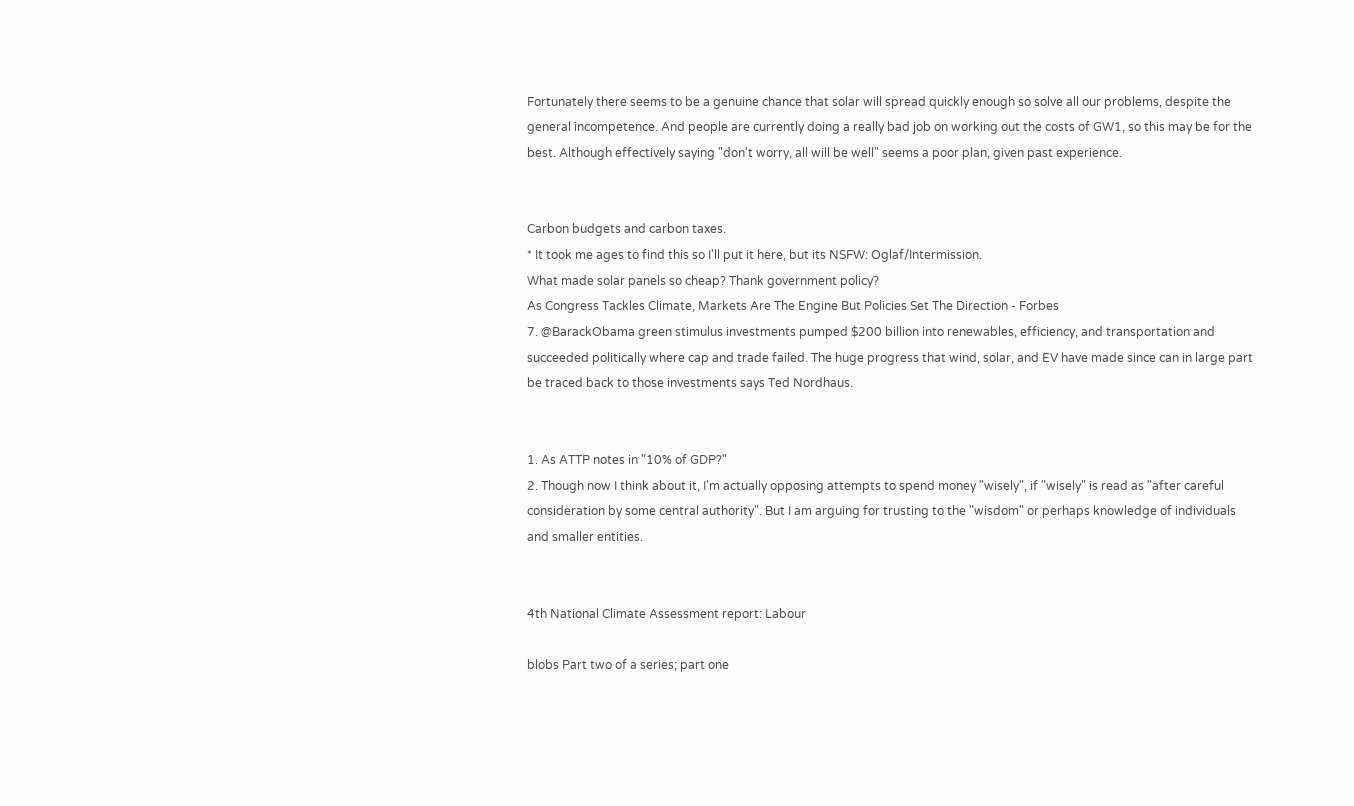Fortunately there seems to be a genuine chance that solar will spread quickly enough so solve all our problems, despite the general incompetence. And people are currently doing a really bad job on working out the costs of GW1, so this may be for the best. Although effectively saying "don't worry, all will be well" seems a poor plan, given past experience.


Carbon budgets and carbon taxes.
* It took me ages to find this so I'll put it here, but its NSFW: Oglaf/Intermission.
What made solar panels so cheap? Thank government policy?
As Congress Tackles Climate, Markets Are The Engine But Policies Set The Direction - Forbes
7. @BarackObama green stimulus investments pumped $200 billion into renewables, efficiency, and transportation and succeeded politically where cap and trade failed. The huge progress that wind, solar, and EV have made since can in large part be traced back to those investments says Ted Nordhaus.


1. As ATTP notes in "10% of GDP?"
2. Though now I think about it, I'm actually opposing attempts to spend money "wisely", if "wisely" is read as "after careful consideration by some central authority". But I am arguing for trusting to the "wisdom" or perhaps knowledge of individuals and smaller entities.


4th National Climate Assessment report: Labour

blobs Part two of a series; part one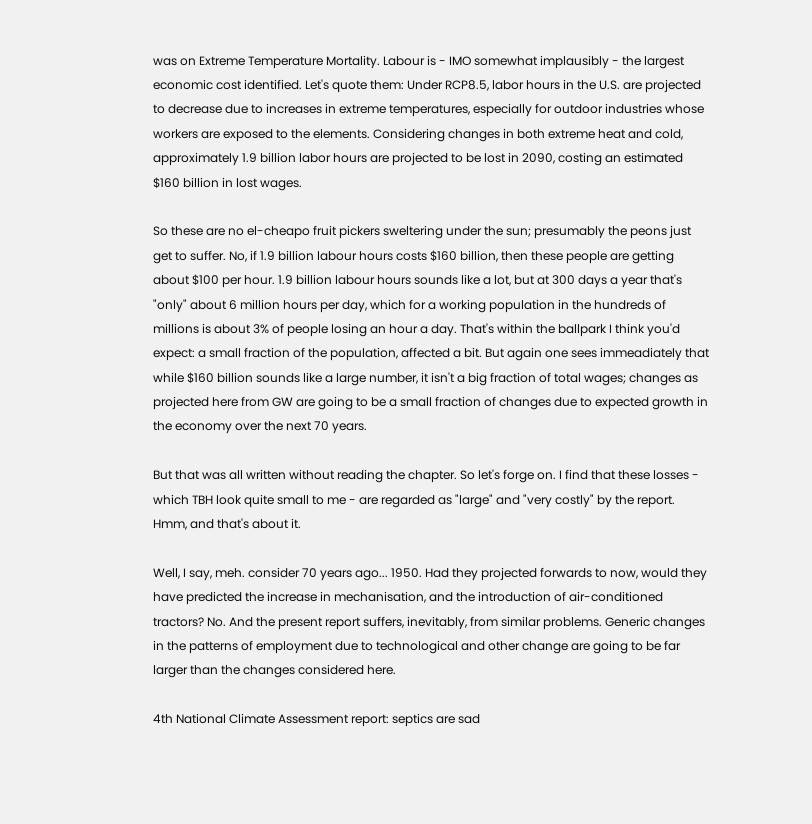was on Extreme Temperature Mortality. Labour is - IMO somewhat implausibly - the largest economic cost identified. Let's quote them: Under RCP8.5, labor hours in the U.S. are projected to decrease due to increases in extreme temperatures, especially for outdoor industries whose workers are exposed to the elements. Considering changes in both extreme heat and cold, approximately 1.9 billion labor hours are projected to be lost in 2090, costing an estimated $160 billion in lost wages.

So these are no el-cheapo fruit pickers sweltering under the sun; presumably the peons just get to suffer. No, if 1.9 billion labour hours costs $160 billion, then these people are getting about $100 per hour. 1.9 billion labour hours sounds like a lot, but at 300 days a year that's "only" about 6 million hours per day, which for a working population in the hundreds of millions is about 3% of people losing an hour a day. That's within the ballpark I think you'd expect: a small fraction of the population, affected a bit. But again one sees immeadiately that while $160 billion sounds like a large number, it isn't a big fraction of total wages; changes as projected here from GW are going to be a small fraction of changes due to expected growth in the economy over the next 70 years.

But that was all written without reading the chapter. So let's forge on. I find that these losses - which TBH look quite small to me - are regarded as "large" and "very costly" by the report. Hmm, and that's about it.

Well, I say, meh. consider 70 years ago... 1950. Had they projected forwards to now, would they have predicted the increase in mechanisation, and the introduction of air-conditioned tractors? No. And the present report suffers, inevitably, from similar problems. Generic changes in the patterns of employment due to technological and other change are going to be far larger than the changes considered here.

4th National Climate Assessment report: septics are sad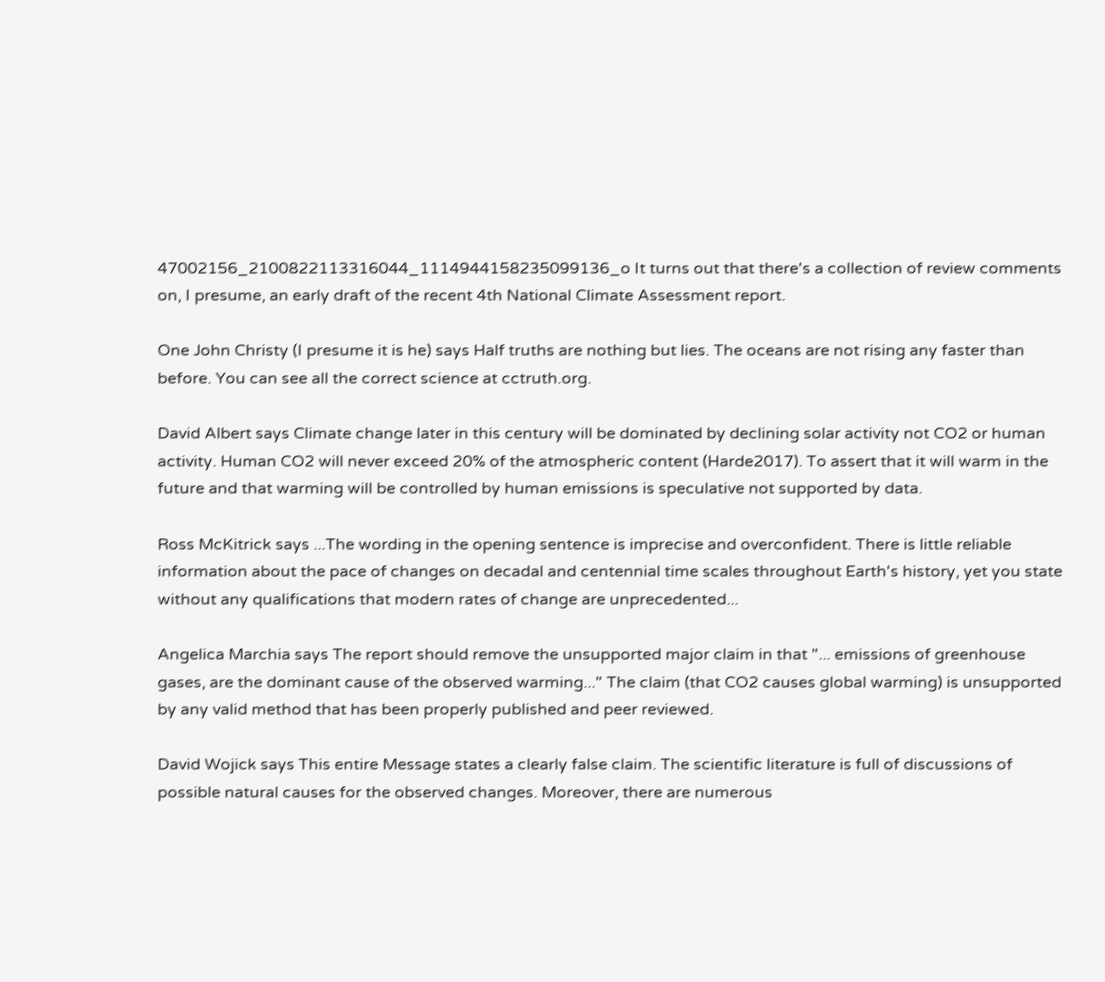47002156_2100822113316044_1114944158235099136_o It turns out that there's a collection of review comments on, I presume, an early draft of the recent 4th National Climate Assessment report.

One John Christy (I presume it is he) says Half truths are nothing but lies. The oceans are not rising any faster than before. You can see all the correct science at cctruth.org.

David Albert says Climate change later in this century will be dominated by declining solar activity not CO2 or human activity. Human CO2 will never exceed 20% of the atmospheric content (Harde2017). To assert that it will warm in the future and that warming will be controlled by human emissions is speculative not supported by data.

Ross McKitrick says ...The wording in the opening sentence is imprecise and overconfident. There is little reliable information about the pace of changes on decadal and centennial time scales throughout Earth's history, yet you state without any qualifications that modern rates of change are unprecedented...

Angelica Marchia says The report should remove the unsupported major claim in that "... emissions of greenhouse gases, are the dominant cause of the observed warming..." The claim (that CO2 causes global warming) is unsupported by any valid method that has been properly published and peer reviewed.

David Wojick says This entire Message states a clearly false claim. The scientific literature is full of discussions of possible natural causes for the observed changes. Moreover, there are numerous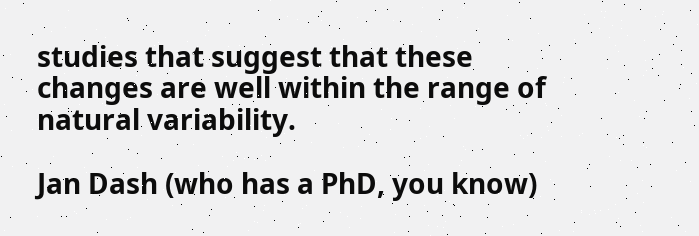studies that suggest that these changes are well within the range of natural variability.

Jan Dash (who has a PhD, you know)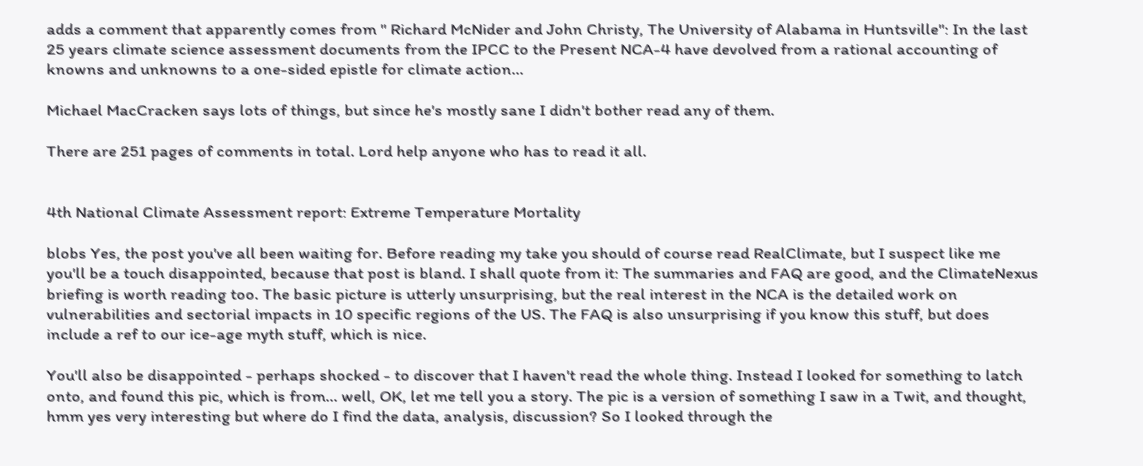adds a comment that apparently comes from " Richard McNider and John Christy, The University of Alabama in Huntsville": In the last 25 years climate science assessment documents from the IPCC to the Present NCA-4 have devolved from a rational accounting of knowns and unknowns to a one-sided epistle for climate action...

Michael MacCracken says lots of things, but since he's mostly sane I didn't bother read any of them.

There are 251 pages of comments in total. Lord help anyone who has to read it all.


4th National Climate Assessment report: Extreme Temperature Mortality

blobs Yes, the post you've all been waiting for. Before reading my take you should of course read RealClimate, but I suspect like me you'll be a touch disappointed, because that post is bland. I shall quote from it: The summaries and FAQ are good, and the ClimateNexus briefing is worth reading too. The basic picture is utterly unsurprising, but the real interest in the NCA is the detailed work on vulnerabilities and sectorial impacts in 10 specific regions of the US. The FAQ is also unsurprising if you know this stuff, but does include a ref to our ice-age myth stuff, which is nice.

You'll also be disappointed - perhaps shocked - to discover that I haven't read the whole thing. Instead I looked for something to latch onto, and found this pic, which is from... well, OK, let me tell you a story. The pic is a version of something I saw in a Twit, and thought, hmm yes very interesting but where do I find the data, analysis, discussion? So I looked through the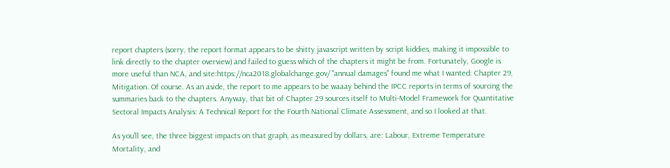report chapters (sorry, the report format appears to be shitty javascript written by script kiddies, making it impossible to link directly to the chapter overview) and failed to guess which of the chapters it might be from. Fortunately, Google is more useful than NCA, and site:https://nca2018.globalchange.gov/ "annual damages" found me what I wanted: Chapter 29, Mitigation. Of course. As an aside, the report to me appears to be waaay behind the IPCC reports in terms of sourcing the summaries back to the chapters. Anyway, that bit of Chapter 29 sources itself to Multi-Model Framework for Quantitative Sectoral Impacts Analysis: A Technical Report for the Fourth National Climate Assessment, and so I looked at that.

As you'll see, the three biggest impacts on that graph, as measured by dollars, are: Labour, Extreme Temperature Mortality, and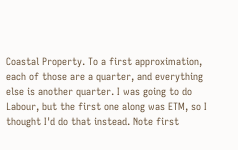Coastal Property. To a first approximation, each of those are a quarter, and everything else is another quarter. I was going to do Labour, but the first one along was ETM, so I thought I'd do that instead. Note first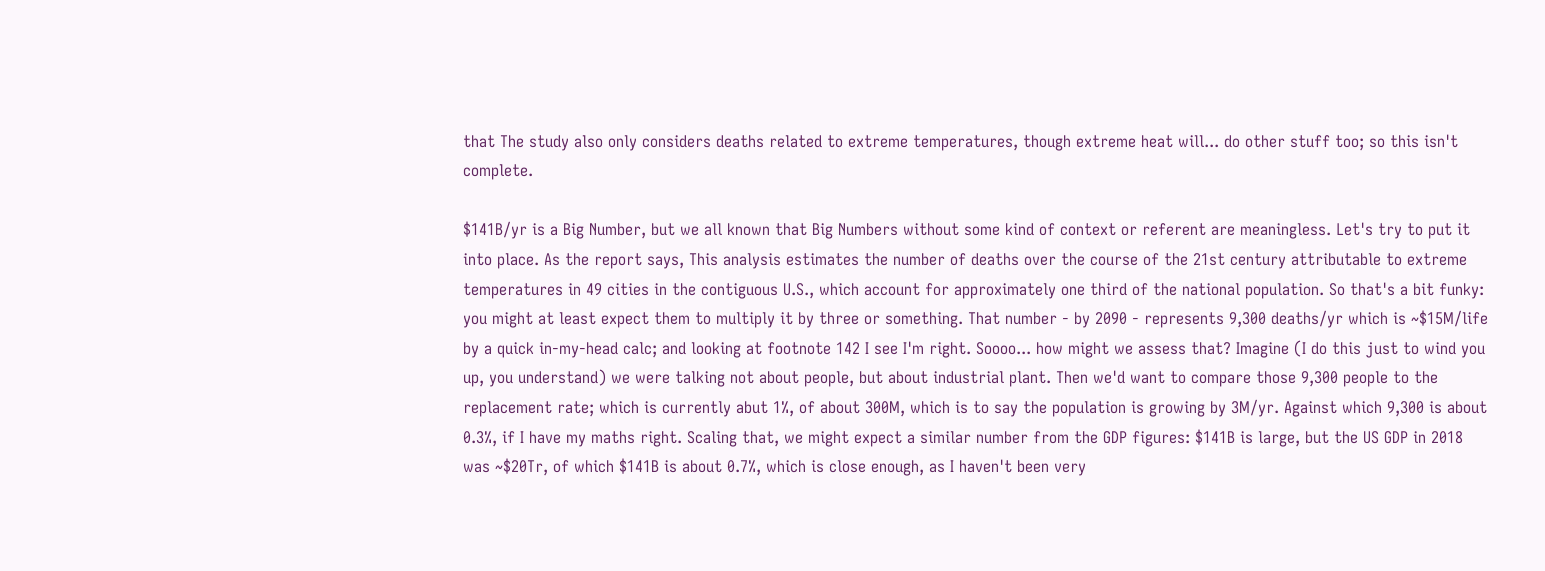that The study also only considers deaths related to extreme temperatures, though extreme heat will... do other stuff too; so this isn't complete.

$141B/yr is a Big Number, but we all known that Big Numbers without some kind of context or referent are meaningless. Let's try to put it into place. As the report says, This analysis estimates the number of deaths over the course of the 21st century attributable to extreme temperatures in 49 cities in the contiguous U.S., which account for approximately one third of the national population. So that's a bit funky: you might at least expect them to multiply it by three or something. That number - by 2090 - represents 9,300 deaths/yr which is ~$15M/life by a quick in-my-head calc; and looking at footnote 142 I see I'm right. Soooo... how might we assess that? Imagine (I do this just to wind you up, you understand) we were talking not about people, but about industrial plant. Then we'd want to compare those 9,300 people to the replacement rate; which is currently abut 1%, of about 300M, which is to say the population is growing by 3M/yr. Against which 9,300 is about 0.3%, if I have my maths right. Scaling that, we might expect a similar number from the GDP figures: $141B is large, but the US GDP in 2018 was ~$20Tr, of which $141B is about 0.7%, which is close enough, as I haven't been very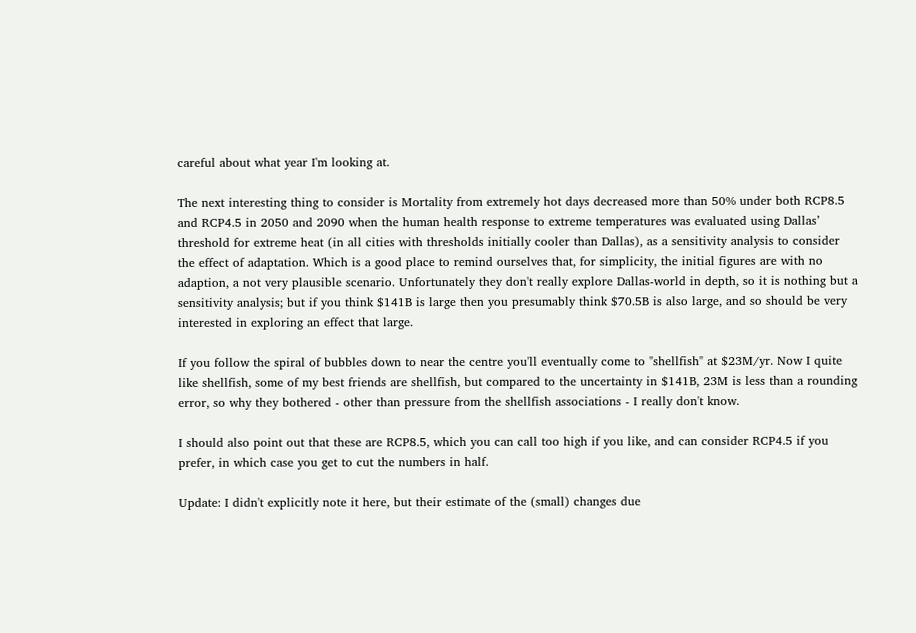careful about what year I'm looking at.

The next interesting thing to consider is Mortality from extremely hot days decreased more than 50% under both RCP8.5 and RCP4.5 in 2050 and 2090 when the human health response to extreme temperatures was evaluated using Dallas’ threshold for extreme heat (in all cities with thresholds initially cooler than Dallas), as a sensitivity analysis to consider the effect of adaptation. Which is a good place to remind ourselves that, for simplicity, the initial figures are with no adaption, a not very plausible scenario. Unfortunately they don't really explore Dallas-world in depth, so it is nothing but a sensitivity analysis; but if you think $141B is large then you presumably think $70.5B is also large, and so should be very interested in exploring an effect that large.

If you follow the spiral of bubbles down to near the centre you'll eventually come to "shellfish" at $23M/yr. Now I quite like shellfish, some of my best friends are shellfish, but compared to the uncertainty in $141B, 23M is less than a rounding error, so why they bothered - other than pressure from the shellfish associations - I really don't know.

I should also point out that these are RCP8.5, which you can call too high if you like, and can consider RCP4.5 if you prefer, in which case you get to cut the numbers in half.

Update: I didn't explicitly note it here, but their estimate of the (small) changes due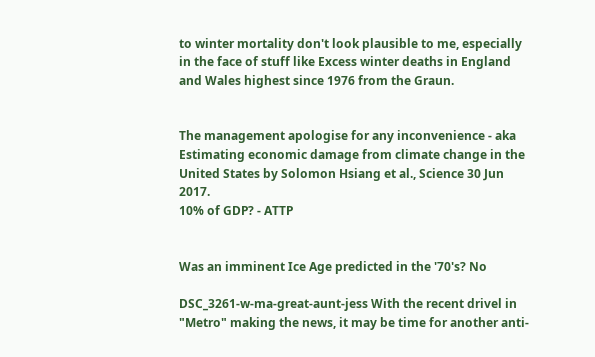to winter mortality don't look plausible to me, especially in the face of stuff like Excess winter deaths in England and Wales highest since 1976 from the Graun.


The management apologise for any inconvenience - aka Estimating economic damage from climate change in the United States by Solomon Hsiang et al., Science 30 Jun 2017.
10% of GDP? - ATTP


Was an imminent Ice Age predicted in the '70's? No

DSC_3261-w-ma-great-aunt-jess With the recent drivel in "Metro" making the news, it may be time for another anti-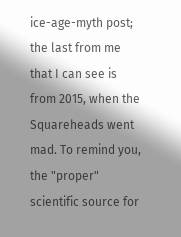ice-age-myth post; the last from me that I can see is from 2015, when the Squareheads went mad. To remind you, the "proper" scientific source for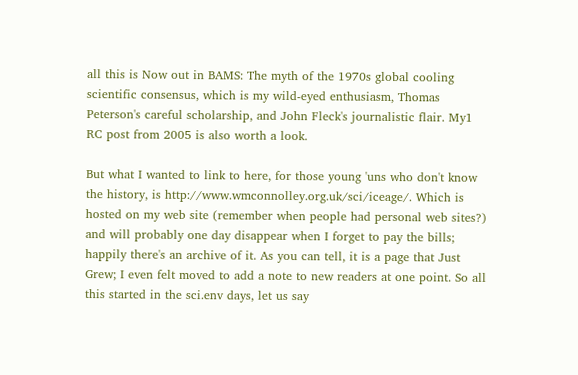all this is Now out in BAMS: The myth of the 1970s global cooling scientific consensus, which is my wild-eyed enthusiasm, Thomas Peterson's careful scholarship, and John Fleck's journalistic flair. My1 RC post from 2005 is also worth a look.

But what I wanted to link to here, for those young 'uns who don't know the history, is http://www.wmconnolley.org.uk/sci/iceage/. Which is hosted on my web site (remember when people had personal web sites?) and will probably one day disappear when I forget to pay the bills; happily there's an archive of it. As you can tell, it is a page that Just Grew; I even felt moved to add a note to new readers at one point. So all this started in the sci.env days, let us say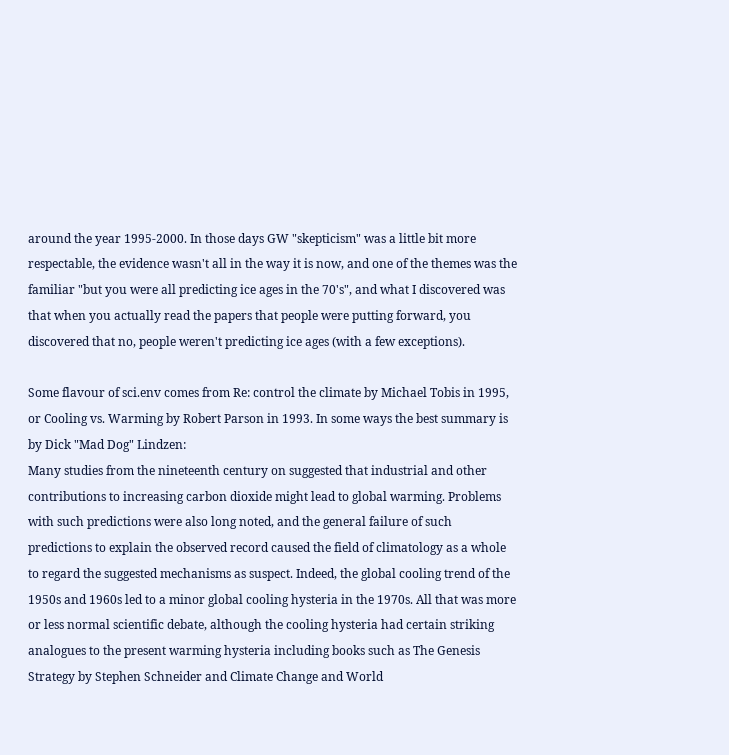around the year 1995-2000. In those days GW "skepticism" was a little bit more respectable, the evidence wasn't all in the way it is now, and one of the themes was the familiar "but you were all predicting ice ages in the 70's", and what I discovered was that when you actually read the papers that people were putting forward, you discovered that no, people weren't predicting ice ages (with a few exceptions).

Some flavour of sci.env comes from Re: control the climate by Michael Tobis in 1995, or Cooling vs. Warming by Robert Parson in 1993. In some ways the best summary is by Dick "Mad Dog" Lindzen:
Many studies from the nineteenth century on suggested that industrial and other contributions to increasing carbon dioxide might lead to global warming. Problems with such predictions were also long noted, and the general failure of such predictions to explain the observed record caused the field of climatology as a whole to regard the suggested mechanisms as suspect. Indeed, the global cooling trend of the 1950s and 1960s led to a minor global cooling hysteria in the 1970s. All that was more or less normal scientific debate, although the cooling hysteria had certain striking analogues to the present warming hysteria including books such as The Genesis Strategy by Stephen Schneider and Climate Change and World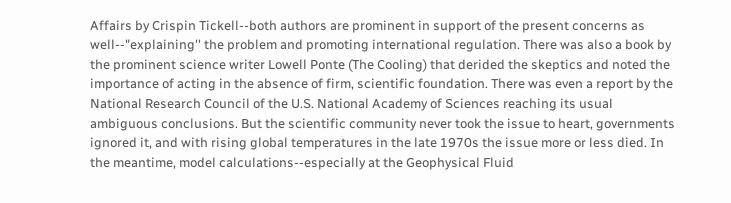Affairs by Crispin Tickell--both authors are prominent in support of the present concerns as well--"explaining'' the problem and promoting international regulation. There was also a book by the prominent science writer Lowell Ponte (The Cooling) that derided the skeptics and noted the importance of acting in the absence of firm, scientific foundation. There was even a report by the National Research Council of the U.S. National Academy of Sciences reaching its usual ambiguous conclusions. But the scientific community never took the issue to heart, governments ignored it, and with rising global temperatures in the late 1970s the issue more or less died. In the meantime, model calculations--especially at the Geophysical Fluid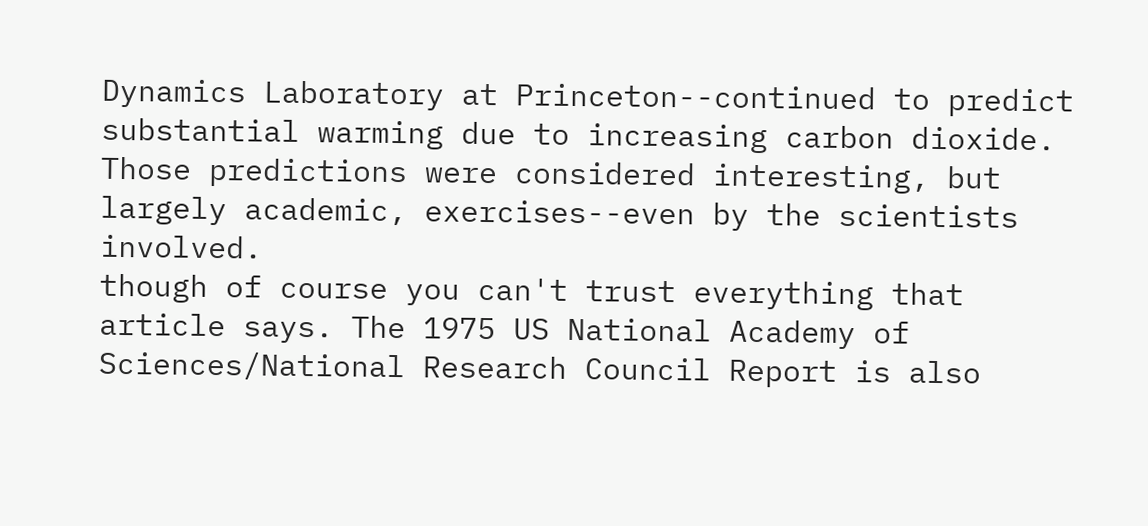Dynamics Laboratory at Princeton--continued to predict substantial warming due to increasing carbon dioxide. Those predictions were considered interesting, but largely academic, exercises--even by the scientists involved.
though of course you can't trust everything that article says. The 1975 US National Academy of Sciences/National Research Council Report is also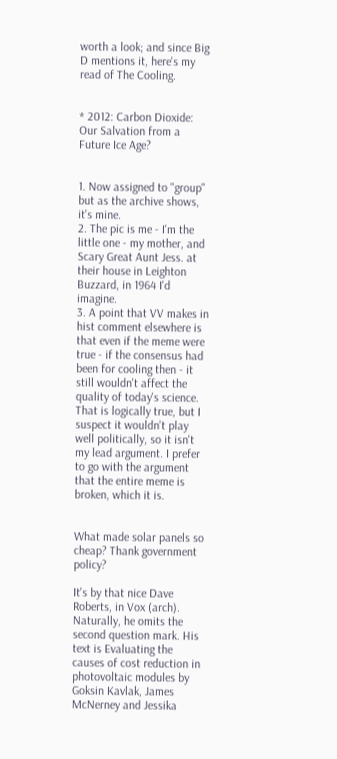worth a look; and since Big D mentions it, here's my read of The Cooling.


* 2012: Carbon Dioxide: Our Salvation from a Future Ice Age?


1. Now assigned to "group" but as the archive shows, it's mine.
2. The pic is me - I'm the little one - my mother, and Scary Great Aunt Jess. at their house in Leighton Buzzard, in 1964 I'd imagine.
3. A point that VV makes in hist comment elsewhere is that even if the meme were true - if the consensus had been for cooling then - it still wouldn't affect the quality of today's science. That is logically true, but I suspect it wouldn't play well politically, so it isn't my lead argument. I prefer to go with the argument that the entire meme is broken, which it is.


What made solar panels so cheap? Thank government policy?

It's by that nice Dave Roberts, in Vox (arch). Naturally, he omits the second question mark. His text is Evaluating the causes of cost reduction in photovoltaic modules by Goksin Kavlak, James McNerney and Jessika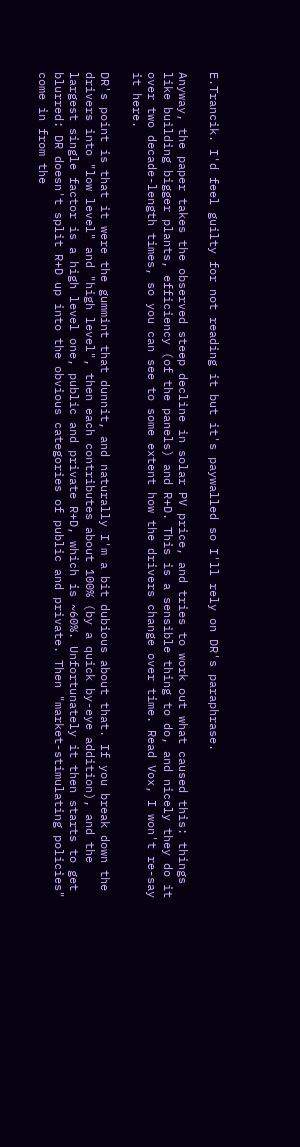E.Trancik. I'd feel guilty for not reading it but it's paywalled so I'll rely on DR's paraphrase.

Anyway, the paper takes the observed steep decline in solar PV price, and tries to work out what caused this: things like building bigger plants, efficiency (of the panels) and R+D. This is a sensible thing to do, and nicely they do it over two decade-length times, so you can see to some extent how the drivers change over time. Read Vox, I won't re-say it here.

DR's point is that it were the gummint that dunnit, and naturally I'm a bit dubious about that. If you break down the drivers into "low level" and "high level", then each contributes about 100% (by a quick by-eye addition), and the largest single factor is a high level one, public and private R+D, which is ~60%. Unfortunately it then starts to get blurred: DR doesn't split R+D up into the obvious categories of public and private. Then "market-stimulating policies" come in from the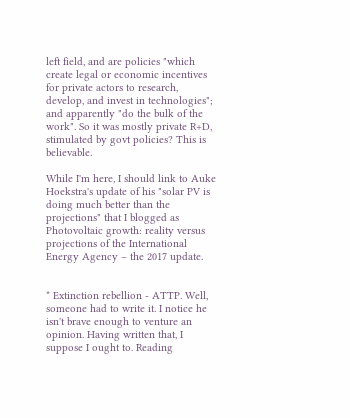left field, and are policies "which create legal or economic incentives for private actors to research, develop, and invest in technologies"; and apparently "do the bulk of the work". So it was mostly private R+D, stimulated by govt policies? This is believable.

While I'm here, I should link to Auke Hoekstra's update of his "solar PV is doing much better than the projections" that I blogged as Photovoltaic growth: reality versus projections of the International Energy Agency – the 2017 update.


* Extinction rebellion - ATTP. Well, someone had to write it. I notice he isn't brave enough to venture an opinion. Having written that, I suppose I ought to. Reading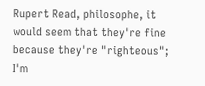Rupert Read, philosophe, it would seem that they're fine because they're "righteous"; I'm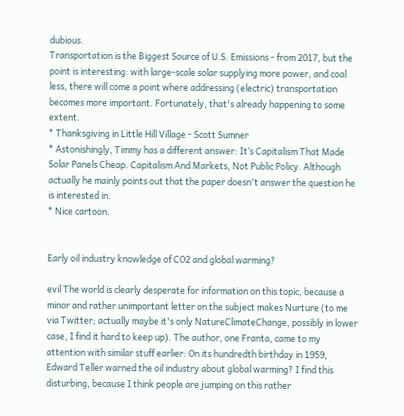dubious.
Transportation is the Biggest Source of U.S. Emissions - from 2017, but the point is interesting: with large-scale solar supplying more power, and coal less, there will come a point where addressing (electric) transportation becomes more important. Fortunately, that's already happening to some extent.
* Thanksgiving in Little Hill Village - Scott Sumner
* Astonishingly, Timmy has a different answer: It’s Capitalism That Made Solar Panels Cheap. Capitalism And Markets, Not Public Policy. Although actually he mainly points out that the paper doesn't answer the question he is interested in.
* Nice cartoon.


Early oil industry knowledge of CO2 and global warming?

evil The world is clearly desperate for information on this topic, because a minor and rather unimportant letter on the subject makes Nurture (to me via Twitter; actually maybe it's only NatureClimateChange, possibly in lower case, I find it hard to keep up). The author, one Franta, came to my attention with similar stuff earlier: On its hundredth birthday in 1959, Edward Teller warned the oil industry about global warming? I find this disturbing, because I think people are jumping on this rather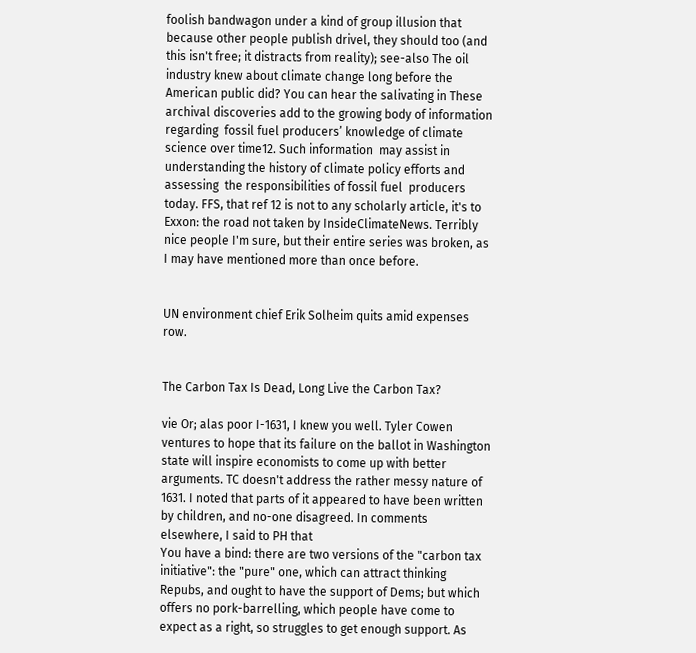foolish bandwagon under a kind of group illusion that because other people publish drivel, they should too (and this isn't free; it distracts from reality); see-also The oil industry knew about climate change long before the American public did? You can hear the salivating in These archival discoveries add to the growing body of information regarding  fossil fuel producers’ knowledge of climate science over time12. Such information  may assist in understanding the history of climate policy efforts and assessing  the responsibilities of fossil fuel  producers today. FFS, that ref 12 is not to any scholarly article, it's to Exxon: the road not taken by InsideClimateNews. Terribly nice people I'm sure, but their entire series was broken, as I may have mentioned more than once before.


UN environment chief Erik Solheim quits amid expenses row.


The Carbon Tax Is Dead, Long Live the Carbon Tax?

vie Or; alas poor I-1631, I knew you well. Tyler Cowen ventures to hope that its failure on the ballot in Washington state will inspire economists to come up with better arguments. TC doesn't address the rather messy nature of 1631. I noted that parts of it appeared to have been written by children, and no-one disagreed. In comments elsewhere, I said to PH that
You have a bind: there are two versions of the "carbon tax initiative": the "pure" one, which can attract thinking Repubs, and ought to have the support of Dems; but which offers no pork-barrelling, which people have come to expect as a right, so struggles to get enough support. As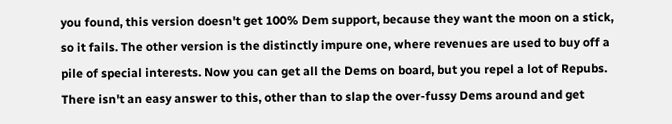you found, this version doesn't get 100% Dem support, because they want the moon on a stick, so it fails. The other version is the distinctly impure one, where revenues are used to buy off a pile of special interests. Now you can get all the Dems on board, but you repel a lot of Repubs. There isn't an easy answer to this, other than to slap the over-fussy Dems around and get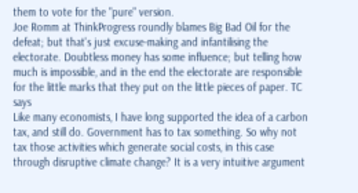them to vote for the "pure" version.
Joe Romm at ThinkProgress roundly blames Big Bad Oil for the defeat; but that's just excuse-making and infantilising the electorate. Doubtless money has some influence; but telling how much is impossible, and in the end the electorate are responsible for the little marks that they put on the little pieces of paper. TC says
Like many economists, I have long supported the idea of a carbon tax, and still do. Government has to tax something. So why not tax those activities which generate social costs, in this case through disruptive climate change? It is a very intuitive argument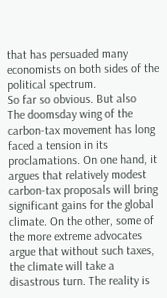that has persuaded many economists on both sides of the political spectrum.
So far so obvious. But also
The doomsday wing of the carbon-tax movement has long faced a tension in its proclamations. On one hand, it argues that relatively modest carbon-tax proposals will bring significant gains for the global climate. On the other, some of the more extreme advocates argue that without such taxes, the climate will take a disastrous turn. The reality is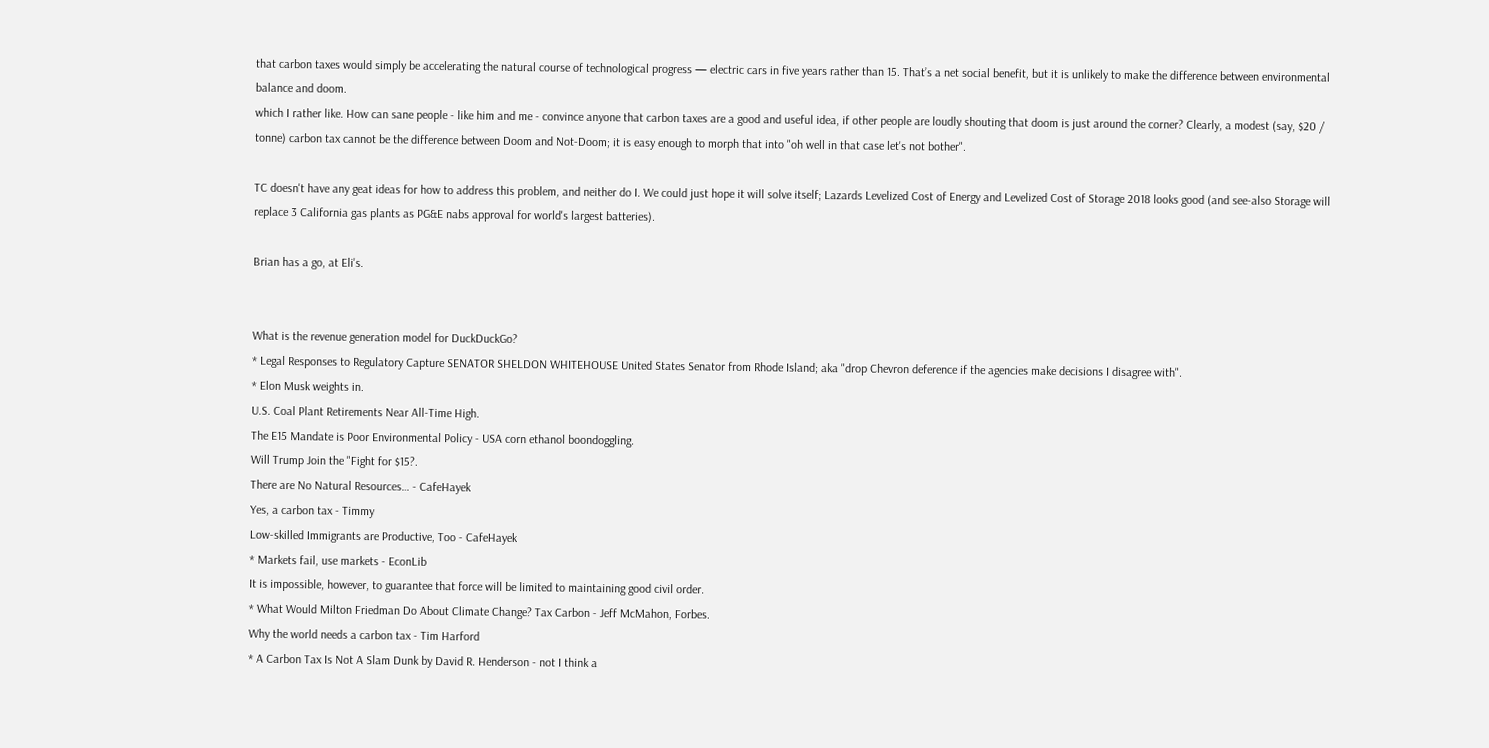that carbon taxes would simply be accelerating the natural course of technological progress — electric cars in five years rather than 15. That’s a net social benefit, but it is unlikely to make the difference between environmental balance and doom.
which I rather like. How can sane people - like him and me - convince anyone that carbon taxes are a good and useful idea, if other people are loudly shouting that doom is just around the corner? Clearly, a modest (say, $20 / tonne) carbon tax cannot be the difference between Doom and Not-Doom; it is easy enough to morph that into "oh well in that case let's not bother".

TC doesn't have any geat ideas for how to address this problem, and neither do I. We could just hope it will solve itself; Lazards Levelized Cost of Energy and Levelized Cost of Storage 2018 looks good (and see-also Storage will replace 3 California gas plants as PG&E nabs approval for world's largest batteries).

Brian has a go, at Eli's.


What is the revenue generation model for DuckDuckGo?
* Legal Responses to Regulatory Capture SENATOR SHELDON WHITEHOUSE United States Senator from Rhode Island; aka "drop Chevron deference if the agencies make decisions I disagree with".
* Elon Musk weights in.
U.S. Coal Plant Retirements Near All-Time High.
The E15 Mandate is Poor Environmental Policy - USA corn ethanol boondoggling.
Will Trump Join the "Fight for $15?.
There are No Natural Resources… - CafeHayek
Yes, a carbon tax - Timmy
Low-skilled Immigrants are Productive, Too - CafeHayek
* Markets fail, use markets - EconLib
It is impossible, however, to guarantee that force will be limited to maintaining good civil order.
* What Would Milton Friedman Do About Climate Change? Tax Carbon - Jeff McMahon, Forbes.
Why the world needs a carbon tax - Tim Harford
* A Carbon Tax Is Not A Slam Dunk by David R. Henderson - not I think a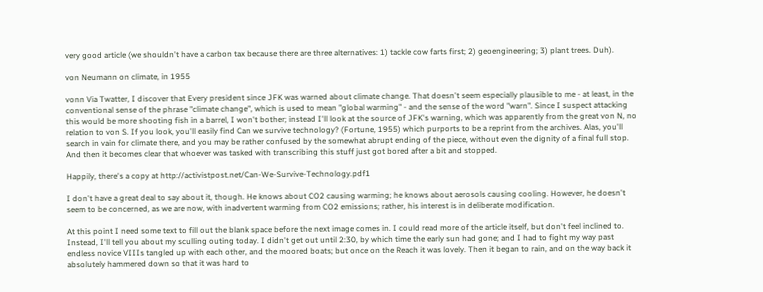very good article (we shouldn't have a carbon tax because there are three alternatives: 1) tackle cow farts first; 2) geoengineering; 3) plant trees. Duh).

von Neumann on climate, in 1955

vonn Via Twatter, I discover that Every president since JFK was warned about climate change. That doesn't seem especially plausible to me - at least, in the conventional sense of the phrase "climate change", which is used to mean "global warming" - and the sense of the word "warn". Since I suspect attacking this would be more shooting fish in a barrel, I won't bother; instead I'll look at the source of JFK's warning, which was apparently from the great von N, no relation to von S. If you look, you'll easily find Can we survive technology? (Fortune, 1955) which purports to be a reprint from the archives. Alas, you'll search in vain for climate there, and you may be rather confused by the somewhat abrupt ending of the piece, without even the dignity of a final full stop. And then it becomes clear that whoever was tasked with transcribing this stuff just got bored after a bit and stopped.

Happily, there's a copy at http://activistpost.net/Can-We-Survive-Technology.pdf1

I don't have a great deal to say about it, though. He knows about CO2 causing warming; he knows about aerosols causing cooling. However, he doesn't seem to be concerned, as we are now, with inadvertent warming from CO2 emissions; rather, his interest is in deliberate modification.

At this point I need some text to fill out the blank space before the next image comes in. I could read more of the article itself, but don't feel inclined to. Instead, I'll tell you about my sculling outing today. I didn't get out until 2:30, by which time the early sun had gone; and I had to fight my way past endless novice VIIIs tangled up with each other, and the moored boats; but once on the Reach it was lovely. Then it began to rain, and on the way back it absolutely hammered down so that it was hard to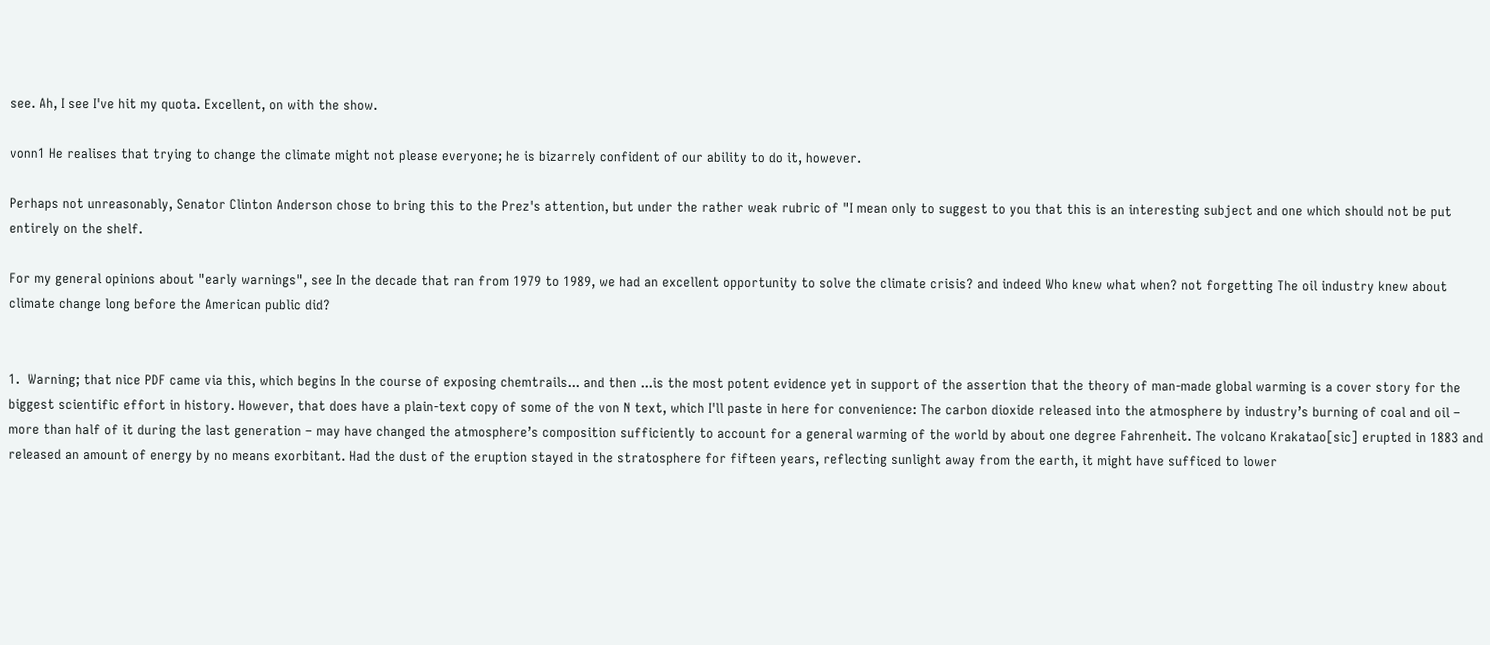see. Ah, I see I've hit my quota. Excellent, on with the show.

vonn1 He realises that trying to change the climate might not please everyone; he is bizarrely confident of our ability to do it, however.

Perhaps not unreasonably, Senator Clinton Anderson chose to bring this to the Prez's attention, but under the rather weak rubric of "I mean only to suggest to you that this is an interesting subject and one which should not be put entirely on the shelf.

For my general opinions about "early warnings", see In the decade that ran from 1979 to 1989, we had an excellent opportunity to solve the climate crisis? and indeed Who knew what when? not forgetting The oil industry knew about climate change long before the American public did?


1.  Warning; that nice PDF came via this, which begins In the course of exposing chemtrails... and then ...is the most potent evidence yet in support of the assertion that the theory of man-made global warming is a cover story for the biggest scientific effort in history. However, that does have a plain-text copy of some of the von N text, which I'll paste in here for convenience: The carbon dioxide released into the atmosphere by industry’s burning of coal and oil – more than half of it during the last generation – may have changed the atmosphere’s composition sufficiently to account for a general warming of the world by about one degree Fahrenheit. The volcano Krakatao[sic] erupted in 1883 and released an amount of energy by no means exorbitant. Had the dust of the eruption stayed in the stratosphere for fifteen years, reflecting sunlight away from the earth, it might have sufficed to lower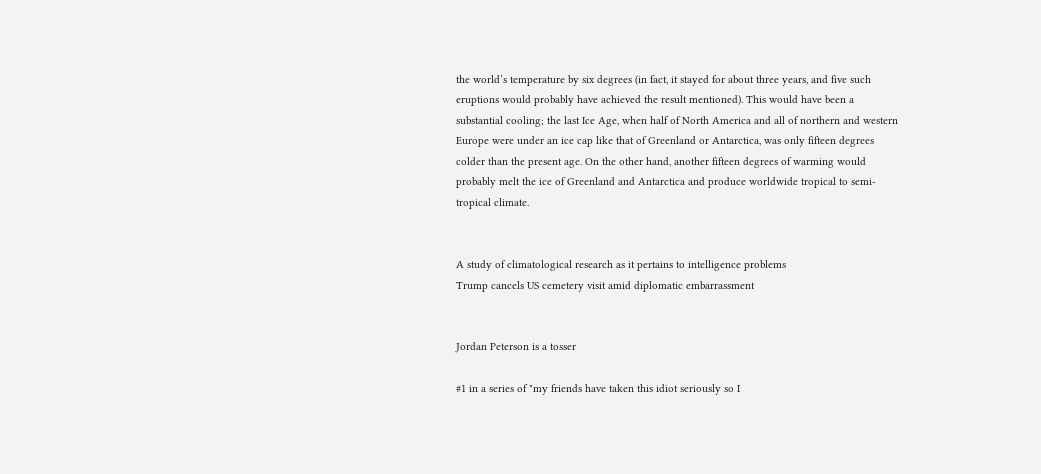the world’s temperature by six degrees (in fact, it stayed for about three years, and five such eruptions would probably have achieved the result mentioned). This would have been a substantial cooling; the last Ice Age, when half of North America and all of northern and western Europe were under an ice cap like that of Greenland or Antarctica, was only fifteen degrees colder than the present age. On the other hand, another fifteen degrees of warming would probably melt the ice of Greenland and Antarctica and produce worldwide tropical to semi-tropical climate.


A study of climatological research as it pertains to intelligence problems
Trump cancels US cemetery visit amid diplomatic embarrassment


Jordan Peterson is a tosser

#1 in a series of "my friends have taken this idiot seriously so I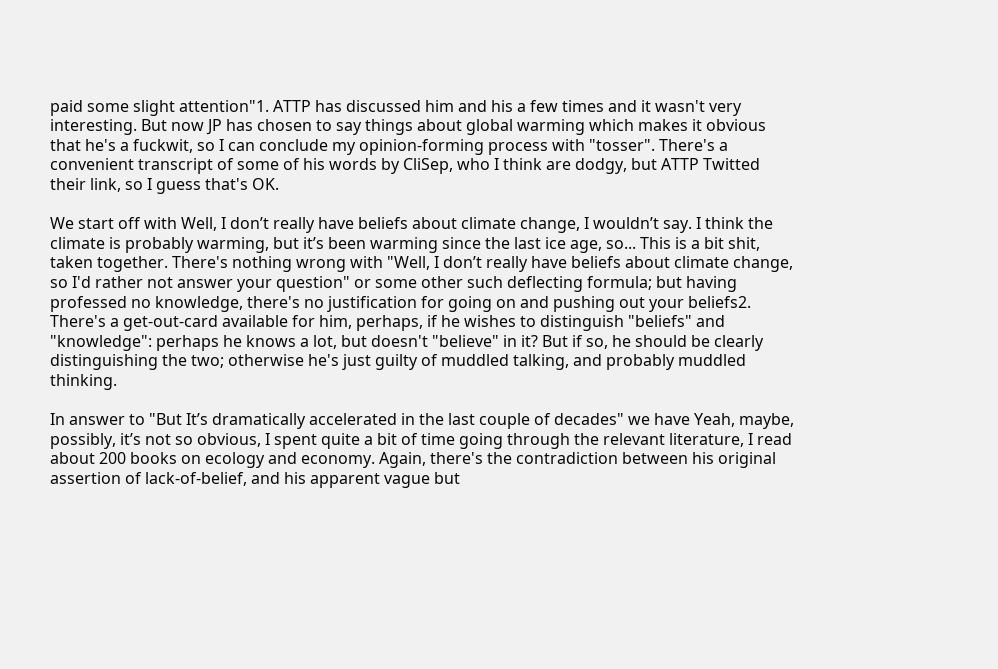paid some slight attention"1. ATTP has discussed him and his a few times and it wasn't very interesting. But now JP has chosen to say things about global warming which makes it obvious that he's a fuckwit, so I can conclude my opinion-forming process with "tosser". There's a convenient transcript of some of his words by CliSep, who I think are dodgy, but ATTP Twitted their link, so I guess that's OK.

We start off with Well, I don’t really have beliefs about climate change, I wouldn’t say. I think the climate is probably warming, but it’s been warming since the last ice age, so... This is a bit shit, taken together. There's nothing wrong with "Well, I don’t really have beliefs about climate change, so I'd rather not answer your question" or some other such deflecting formula; but having professed no knowledge, there's no justification for going on and pushing out your beliefs2. There's a get-out-card available for him, perhaps, if he wishes to distinguish "beliefs" and "knowledge": perhaps he knows a lot, but doesn't "believe" in it? But if so, he should be clearly distinguishing the two; otherwise he's just guilty of muddled talking, and probably muddled thinking.

In answer to "But It’s dramatically accelerated in the last couple of decades" we have Yeah, maybe, possibly, it’s not so obvious, I spent quite a bit of time going through the relevant literature, I read about 200 books on ecology and economy. Again, there's the contradiction between his original assertion of lack-of-belief, and his apparent vague but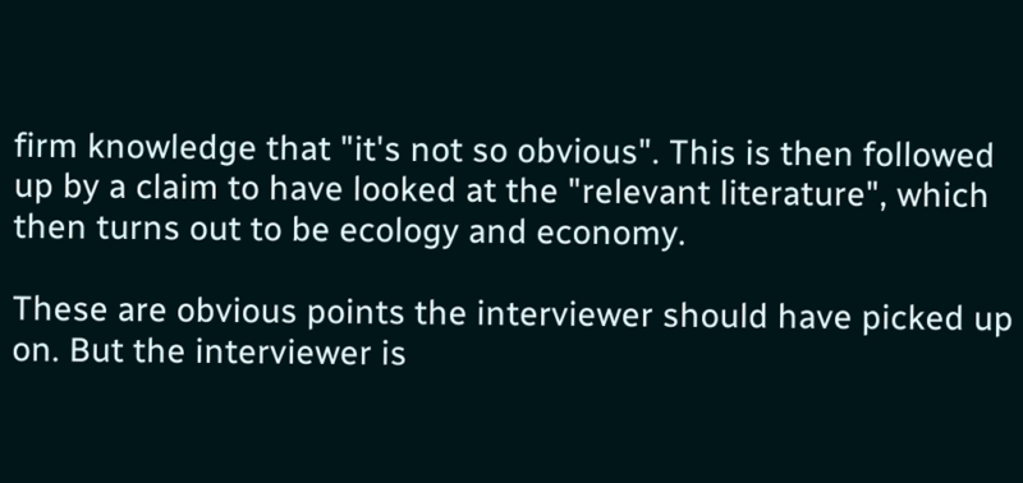firm knowledge that "it's not so obvious". This is then followed up by a claim to have looked at the "relevant literature", which then turns out to be ecology and economy.

These are obvious points the interviewer should have picked up on. But the interviewer is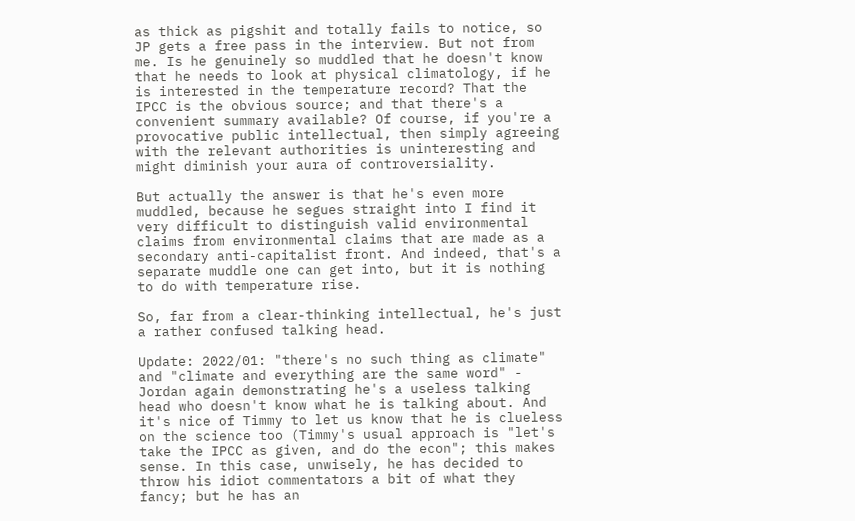as thick as pigshit and totally fails to notice, so JP gets a free pass in the interview. But not from me. Is he genuinely so muddled that he doesn't know that he needs to look at physical climatology, if he is interested in the temperature record? That the IPCC is the obvious source; and that there's a convenient summary available? Of course, if you're a provocative public intellectual, then simply agreeing with the relevant authorities is uninteresting and might diminish your aura of controversiality.

But actually the answer is that he's even more muddled, because he segues straight into I find it very difficult to distinguish valid environmental claims from environmental claims that are made as a secondary anti-capitalist front. And indeed, that's a separate muddle one can get into, but it is nothing to do with temperature rise.

So, far from a clear-thinking intellectual, he's just a rather confused talking head.

Update: 2022/01: "there's no such thing as climate" and "climate and everything are the same word" - Jordan again demonstrating he's a useless talking head who doesn't know what he is talking about. And it's nice of Timmy to let us know that he is clueless on the science too (Timmy's usual approach is "let's take the IPCC as given, and do the econ"; this makes sense. In this case, unwisely, he has decided to throw his idiot commentators a bit of what they fancy; but he has an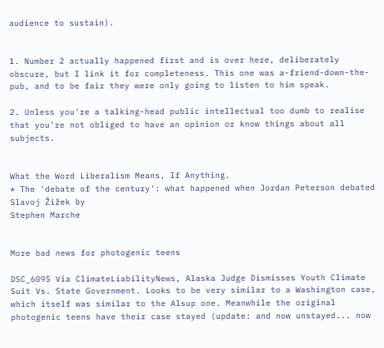audience to sustain).


1. Number 2 actually happened first and is over here, deliberately obscure, but I link it for completeness. This one was a-friend-down-the-pub, and to be fair they were only going to listen to him speak.

2. Unless you're a talking-head public intellectual too dumb to realise that you're not obliged to have an opinion or know things about all subjects.


What the Word Liberalism Means, If Anything.
* The 'debate of the century': what happened when Jordan Peterson debated Slavoj Žižek by
Stephen Marche


More bad news for photogenic teens

DSC_6095 Via ClimateLiabilityNews, Alaska Judge Dismisses Youth Climate Suit Vs. State Government. Looks to be very similar to a Washington case, which itself was similar to the Alsup one. Meanwhile the original photogenic teens have their case stayed (update: and now unstayed... now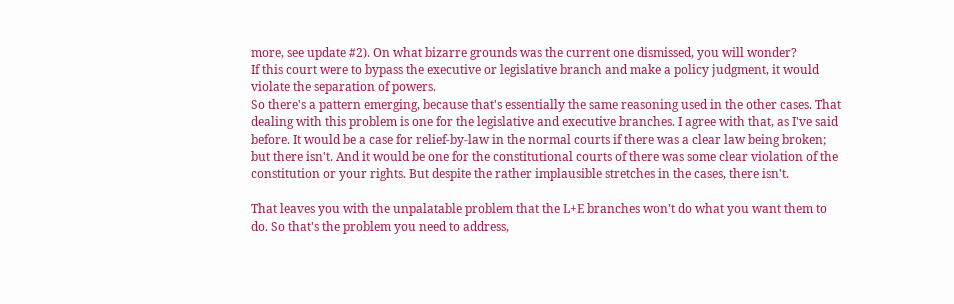more, see update #2). On what bizarre grounds was the current one dismissed, you will wonder?
If this court were to bypass the executive or legislative branch and make a policy judgment, it would violate the separation of powers.
So there's a pattern emerging, because that's essentially the same reasoning used in the other cases. That dealing with this problem is one for the legislative and executive branches. I agree with that, as I've said before. It would be a case for relief-by-law in the normal courts if there was a clear law being broken; but there isn't. And it would be one for the constitutional courts of there was some clear violation of the constitution or your rights. But despite the rather implausible stretches in the cases, there isn't.

That leaves you with the unpalatable problem that the L+E branches won't do what you want them to do. So that's the problem you need to address,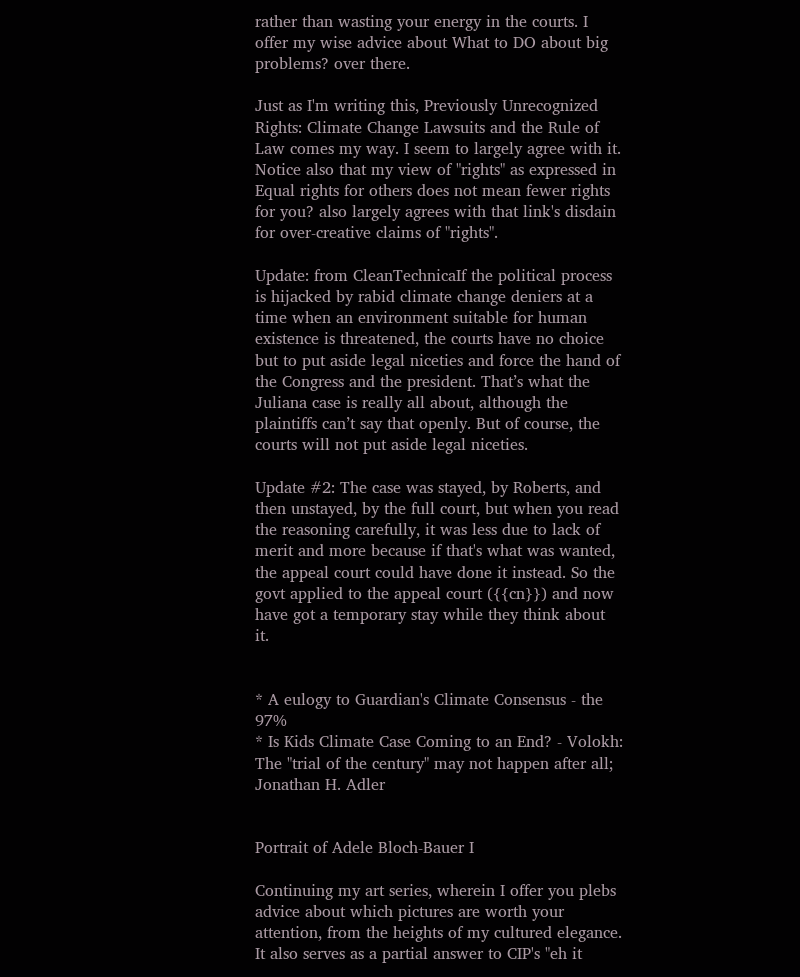rather than wasting your energy in the courts. I offer my wise advice about What to DO about big problems? over there.

Just as I'm writing this, Previously Unrecognized Rights: Climate Change Lawsuits and the Rule of Law comes my way. I seem to largely agree with it. Notice also that my view of "rights" as expressed in Equal rights for others does not mean fewer rights for you? also largely agrees with that link's disdain for over-creative claims of "rights".

Update: from CleanTechnicaIf the political process is hijacked by rabid climate change deniers at a time when an environment suitable for human existence is threatened, the courts have no choice but to put aside legal niceties and force the hand of the Congress and the president. That’s what the Juliana case is really all about, although the plaintiffs can’t say that openly. But of course, the courts will not put aside legal niceties.

Update #2: The case was stayed, by Roberts, and then unstayed, by the full court, but when you read the reasoning carefully, it was less due to lack of merit and more because if that's what was wanted, the appeal court could have done it instead. So the govt applied to the appeal court ({{cn}}) and now have got a temporary stay while they think about it.


* A eulogy to Guardian's Climate Consensus - the 97%
* Is Kids Climate Case Coming to an End? - Volokh: The "trial of the century" may not happen after all; Jonathan H. Adler


Portrait of Adele Bloch-Bauer I

Continuing my art series, wherein I offer you plebs advice about which pictures are worth your attention, from the heights of my cultured elegance. It also serves as a partial answer to CIP's "eh it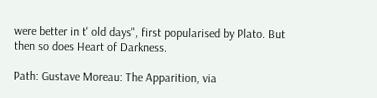were better in t' old days", first popularised by Plato. But then so does Heart of Darkness.

Path: Gustave Moreau: The Apparition, via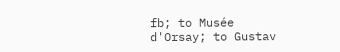fb; to Musée d'Orsay; to Gustav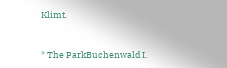Klimt.


* The ParkBuchenwald I.